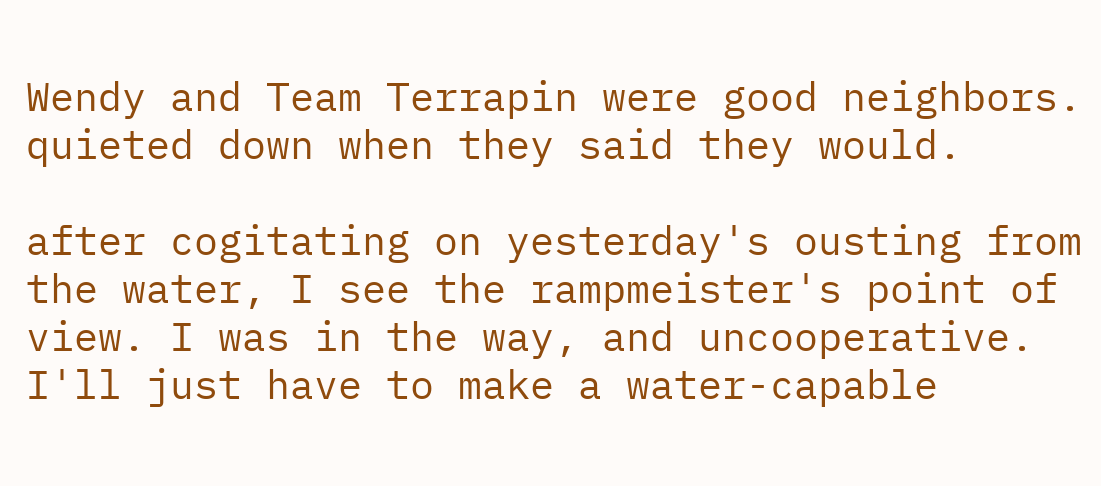Wendy and Team Terrapin were good neighbors. quieted down when they said they would.

after cogitating on yesterday's ousting from the water, I see the rampmeister's point of view. I was in the way, and uncooperative. I'll just have to make a water-capable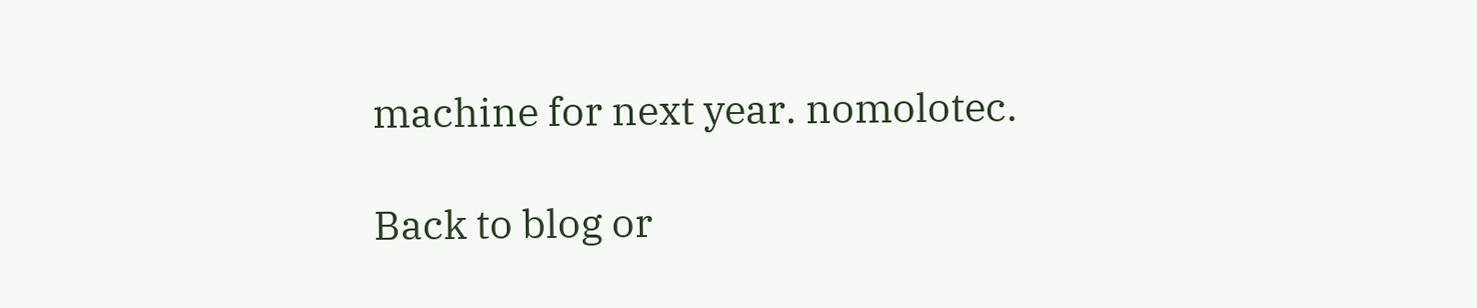machine for next year. nomolotec.

Back to blog or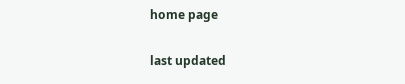home page

last updated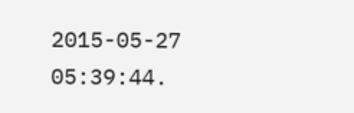2015-05-27 05:39:44.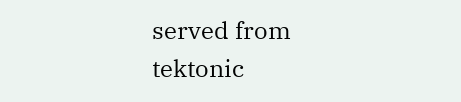served from tektonic